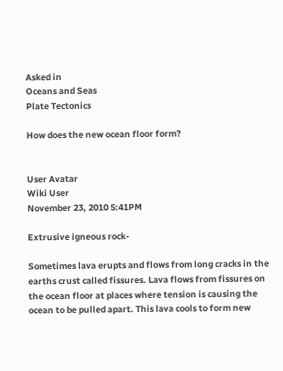Asked in
Oceans and Seas
Plate Tectonics

How does the new ocean floor form?


User Avatar
Wiki User
November 23, 2010 5:41PM

Extrusive igneous rock-

Sometimes lava erupts and flows from long cracks in the earths crust called fissures. Lava flows from fissures on the ocean floor at places where tension is causing the ocean to be pulled apart. This lava cools to form new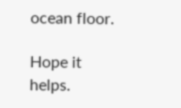ocean floor.

Hope it helps.